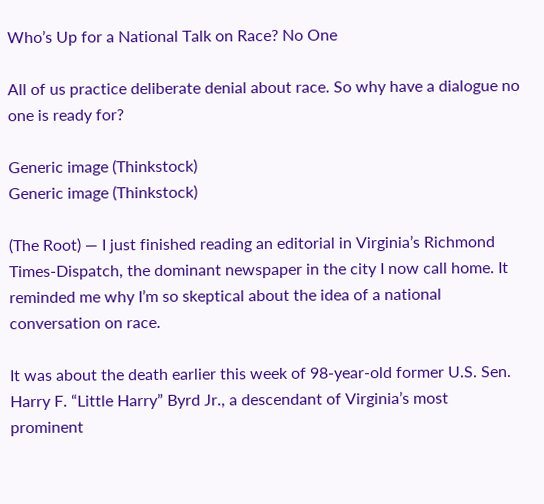Who’s Up for a National Talk on Race? No One

All of us practice deliberate denial about race. So why have a dialogue no one is ready for?

Generic image (Thinkstock)
Generic image (Thinkstock)

(The Root) — I just finished reading an editorial in Virginia’s Richmond Times-Dispatch, the dominant newspaper in the city I now call home. It reminded me why I’m so skeptical about the idea of a national conversation on race.

It was about the death earlier this week of 98-year-old former U.S. Sen. Harry F. “Little Harry” Byrd Jr., a descendant of Virginia’s most prominent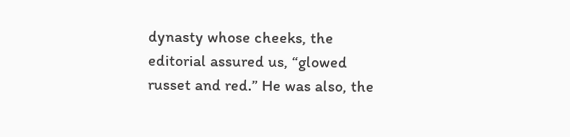dynasty whose cheeks, the editorial assured us, “glowed russet and red.” He was also, the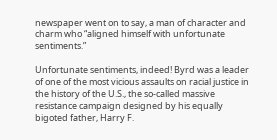newspaper went on to say, a man of character and charm who “aligned himself with unfortunate sentiments.”

Unfortunate sentiments, indeed! Byrd was a leader of one of the most vicious assaults on racial justice in the history of the U.S., the so-called massive resistance campaign designed by his equally bigoted father, Harry F.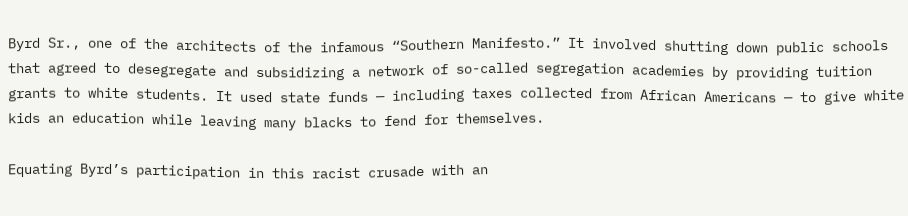Byrd Sr., one of the architects of the infamous “Southern Manifesto.” It involved shutting down public schools that agreed to desegregate and subsidizing a network of so-called segregation academies by providing tuition grants to white students. It used state funds — including taxes collected from African Americans — to give white kids an education while leaving many blacks to fend for themselves.

Equating Byrd’s participation in this racist crusade with an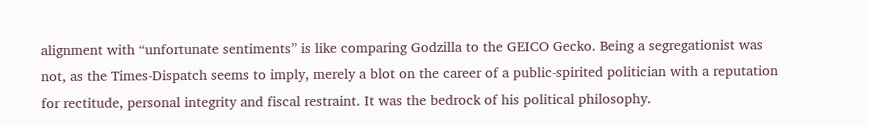alignment with “unfortunate sentiments” is like comparing Godzilla to the GEICO Gecko. Being a segregationist was not, as the Times-Dispatch seems to imply, merely a blot on the career of a public-spirited politician with a reputation for rectitude, personal integrity and fiscal restraint. It was the bedrock of his political philosophy.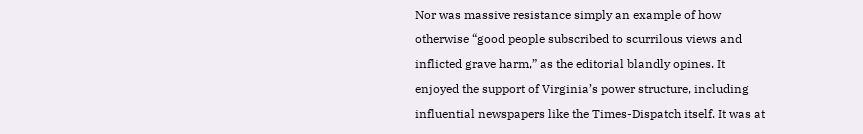Nor was massive resistance simply an example of how otherwise “good people subscribed to scurrilous views and inflicted grave harm,” as the editorial blandly opines. It enjoyed the support of Virginia’s power structure, including influential newspapers like the Times-Dispatch itself. It was at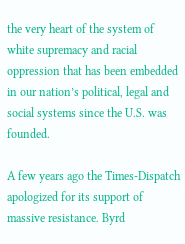the very heart of the system of white supremacy and racial oppression that has been embedded in our nation’s political, legal and social systems since the U.S. was founded.

A few years ago the Times-Dispatch apologized for its support of massive resistance. Byrd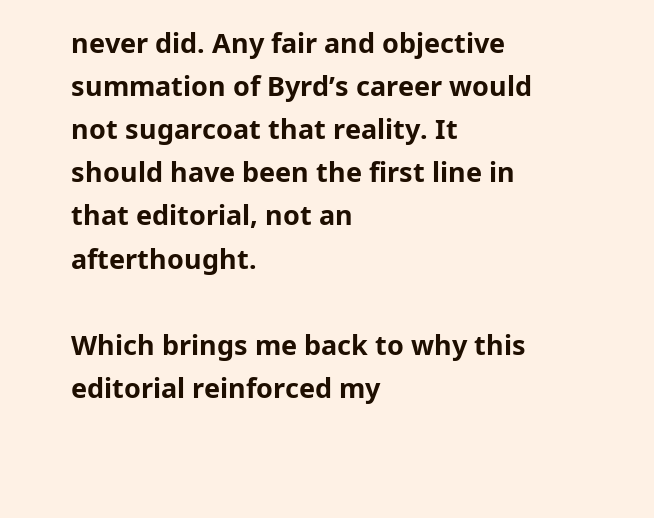never did. Any fair and objective summation of Byrd’s career would not sugarcoat that reality. It should have been the first line in that editorial, not an afterthought.

Which brings me back to why this editorial reinforced my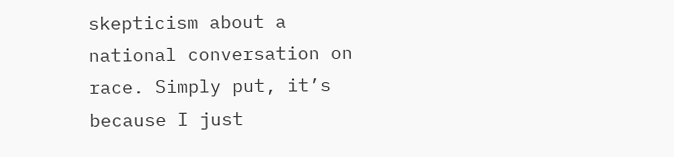skepticism about a national conversation on race. Simply put, it’s because I just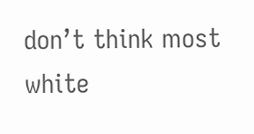don’t think most white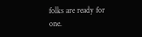folks are ready for one.